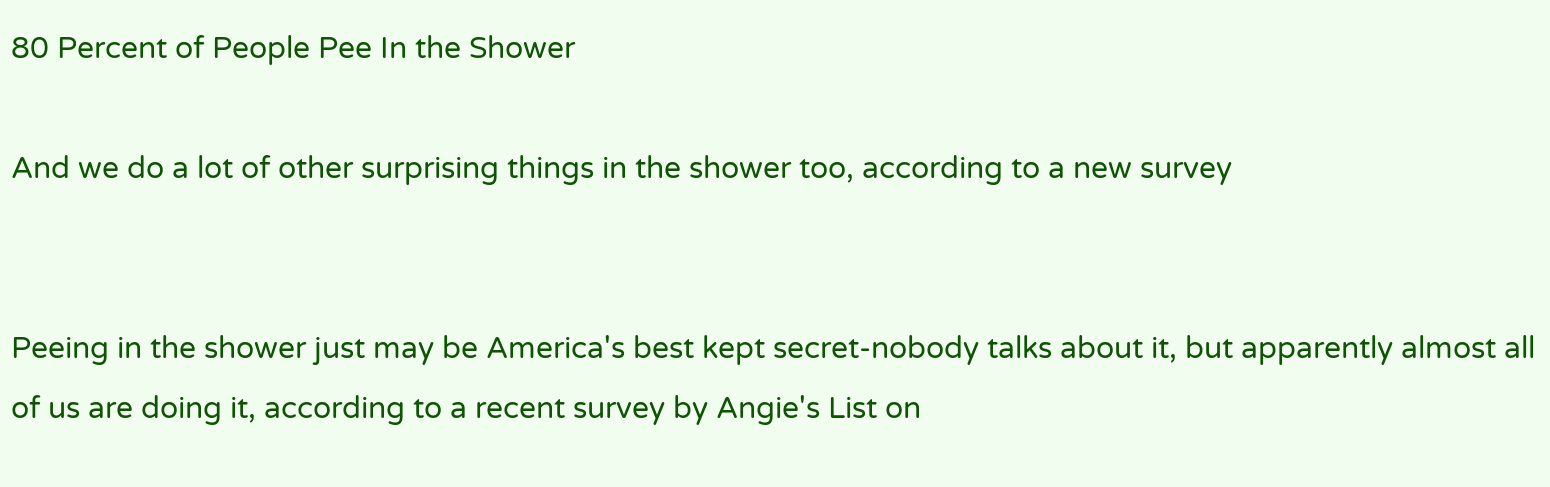80 Percent of People Pee In the Shower

And we do a lot of other surprising things in the shower too, according to a new survey


Peeing in the shower just may be America's best kept secret-nobody talks about it, but apparently almost all of us are doing it, according to a recent survey by Angie's List on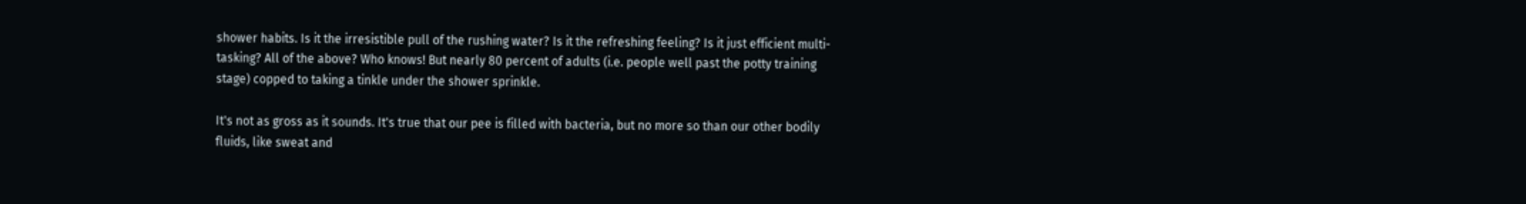shower habits. Is it the irresistible pull of the rushing water? Is it the refreshing feeling? Is it just efficient multi-tasking? All of the above? Who knows! But nearly 80 percent of adults (i.e. people well past the potty training stage) copped to taking a tinkle under the shower sprinkle.

It's not as gross as it sounds. It's true that our pee is filled with bacteria, but no more so than our other bodily fluids, like sweat and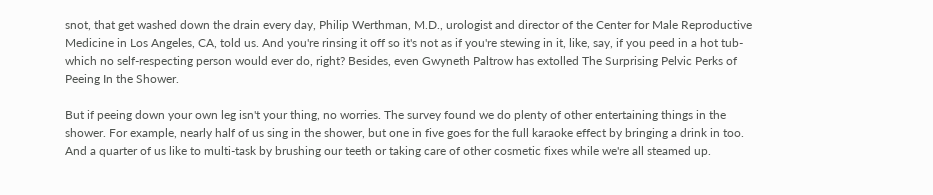snot, that get washed down the drain every day, Philip Werthman, M.D., urologist and director of the Center for Male Reproductive Medicine in Los Angeles, CA, told us. And you're rinsing it off so it's not as if you're stewing in it, like, say, if you peed in a hot tub-which no self-respecting person would ever do, right? Besides, even Gwyneth Paltrow has extolled The Surprising Pelvic Perks of Peeing In the Shower.

But if peeing down your own leg isn't your thing, no worries. The survey found we do plenty of other entertaining things in the shower. For example, nearly half of us sing in the shower, but one in five goes for the full karaoke effect by bringing a drink in too. And a quarter of us like to multi-task by brushing our teeth or taking care of other cosmetic fixes while we're all steamed up.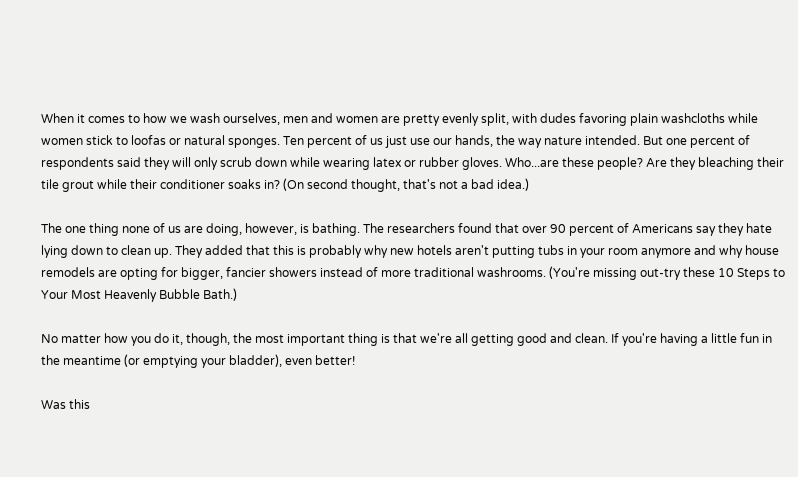When it comes to how we wash ourselves, men and women are pretty evenly split, with dudes favoring plain washcloths while women stick to loofas or natural sponges. Ten percent of us just use our hands, the way nature intended. But one percent of respondents said they will only scrub down while wearing latex or rubber gloves. Who...are these people? Are they bleaching their tile grout while their conditioner soaks in? (On second thought, that's not a bad idea.)

The one thing none of us are doing, however, is bathing. The researchers found that over 90 percent of Americans say they hate lying down to clean up. They added that this is probably why new hotels aren't putting tubs in your room anymore and why house remodels are opting for bigger, fancier showers instead of more traditional washrooms. (You're missing out-try these 10 Steps to Your Most Heavenly Bubble Bath.)

No matter how you do it, though, the most important thing is that we're all getting good and clean. If you're having a little fun in the meantime (or emptying your bladder), even better!

Was this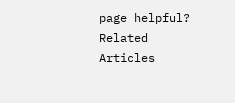page helpful?
Related Articles